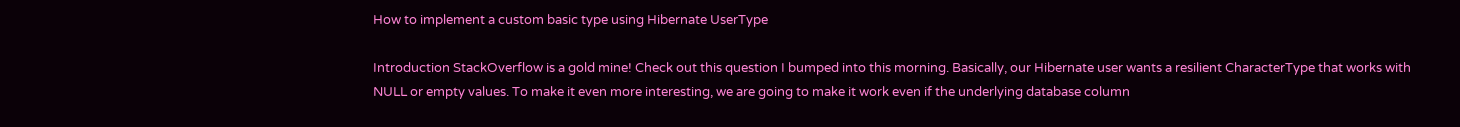How to implement a custom basic type using Hibernate UserType

Introduction StackOverflow is a gold mine! Check out this question I bumped into this morning. Basically, our Hibernate user wants a resilient CharacterType that works with NULL or empty values. To make it even more interesting, we are going to make it work even if the underlying database column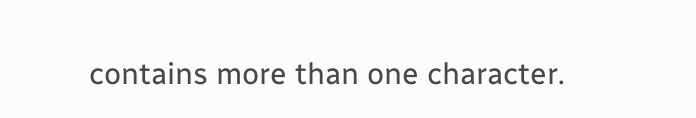contains more than one character.